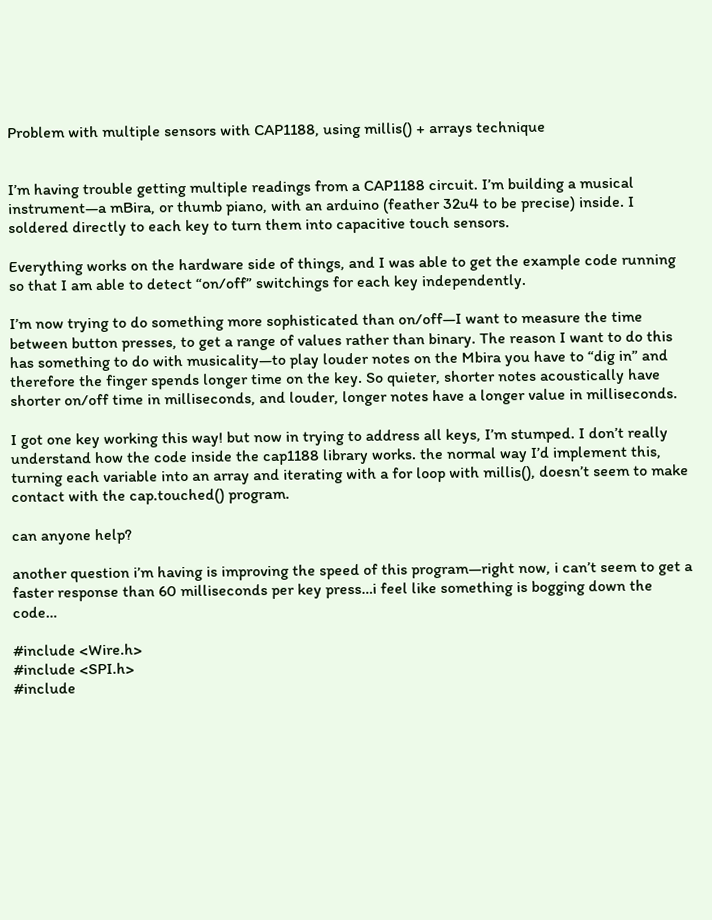Problem with multiple sensors with CAP1188, using millis() + arrays technique


I’m having trouble getting multiple readings from a CAP1188 circuit. I’m building a musical instrument—a mBira, or thumb piano, with an arduino (feather 32u4 to be precise) inside. I soldered directly to each key to turn them into capacitive touch sensors.

Everything works on the hardware side of things, and I was able to get the example code running so that I am able to detect “on/off” switchings for each key independently.

I’m now trying to do something more sophisticated than on/off—I want to measure the time between button presses, to get a range of values rather than binary. The reason I want to do this has something to do with musicality—to play louder notes on the Mbira you have to “dig in” and therefore the finger spends longer time on the key. So quieter, shorter notes acoustically have shorter on/off time in milliseconds, and louder, longer notes have a longer value in milliseconds.

I got one key working this way! but now in trying to address all keys, I’m stumped. I don’t really understand how the code inside the cap1188 library works. the normal way I’d implement this, turning each variable into an array and iterating with a for loop with millis(), doesn’t seem to make contact with the cap.touched() program.

can anyone help?

another question i’m having is improving the speed of this program—right now, i can’t seem to get a faster response than 60 milliseconds per key press…i feel like something is bogging down the code…

#include <Wire.h>
#include <SPI.h>
#include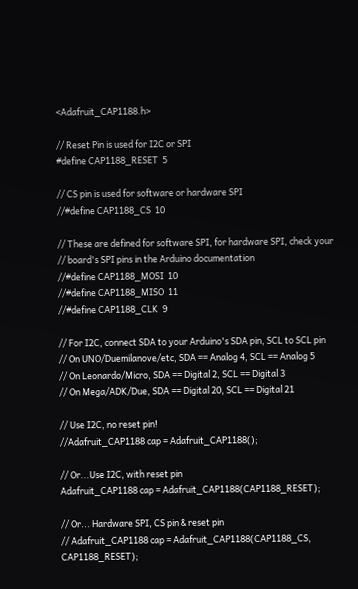<Adafruit_CAP1188.h>

// Reset Pin is used for I2C or SPI
#define CAP1188_RESET  5

// CS pin is used for software or hardware SPI
//#define CAP1188_CS  10

// These are defined for software SPI, for hardware SPI, check your
// board's SPI pins in the Arduino documentation
//#define CAP1188_MOSI  10
//#define CAP1188_MISO  11
//#define CAP1188_CLK  9

// For I2C, connect SDA to your Arduino's SDA pin, SCL to SCL pin
// On UNO/Duemilanove/etc, SDA == Analog 4, SCL == Analog 5
// On Leonardo/Micro, SDA == Digital 2, SCL == Digital 3
// On Mega/ADK/Due, SDA == Digital 20, SCL == Digital 21

// Use I2C, no reset pin!
//Adafruit_CAP1188 cap = Adafruit_CAP1188();

// Or...Use I2C, with reset pin
Adafruit_CAP1188 cap = Adafruit_CAP1188(CAP1188_RESET);

// Or... Hardware SPI, CS pin & reset pin
// Adafruit_CAP1188 cap = Adafruit_CAP1188(CAP1188_CS, CAP1188_RESET);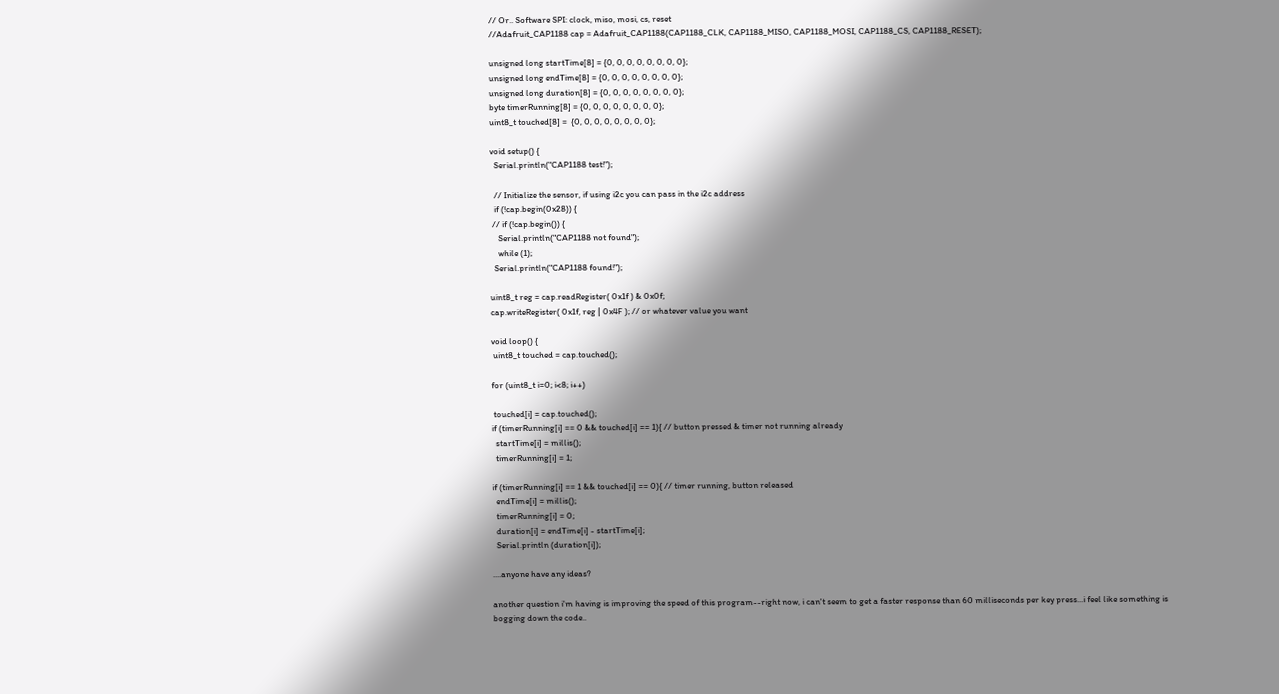// Or.. Software SPI: clock, miso, mosi, cs, reset
//Adafruit_CAP1188 cap = Adafruit_CAP1188(CAP1188_CLK, CAP1188_MISO, CAP1188_MOSI, CAP1188_CS, CAP1188_RESET);

unsigned long startTime[8] = {0, 0, 0, 0, 0, 0, 0, 0};
unsigned long endTime[8] = {0, 0, 0, 0, 0, 0, 0, 0};
unsigned long duration[8] = {0, 0, 0, 0, 0, 0, 0, 0};
byte timerRunning[8] = {0, 0, 0, 0, 0, 0, 0, 0};
uint8_t touched[8] =  {0, 0, 0, 0, 0, 0, 0, 0};

void setup() {
  Serial.println("CAP1188 test!");

  // Initialize the sensor, if using i2c you can pass in the i2c address
  if (!cap.begin(0x28)) {
 // if (!cap.begin()) {
    Serial.println("CAP1188 not found");
    while (1);
  Serial.println("CAP1188 found!");

uint8_t reg = cap.readRegister( 0x1f ) & 0x0f;
cap.writeRegister( 0x1f, reg | 0x4F ); // or whatever value you want

void loop() {
 uint8_t touched = cap.touched();

for (uint8_t i=0; i<8; i++)

 touched[i] = cap.touched();
if (timerRunning[i] == 0 && touched[i] == 1){ // button pressed & timer not running already
  startTime[i] = millis();
  timerRunning[i] = 1;

if (timerRunning[i] == 1 && touched[i] == 0){ // timer running, button released
  endTime[i] = millis();
  timerRunning[i] = 0;
  duration[i] = endTime[i] - startTime[i];
  Serial.println (duration[i]);

....anyone have any ideas?

another question i'm having is improving the speed of this program--right now, i can't seem to get a faster response than 60 milliseconds per key press...i feel like something is bogging down the code..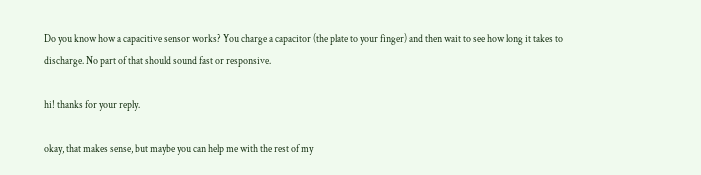Do you know how a capacitive sensor works? You charge a capacitor (the plate to your finger) and then wait to see how long it takes to discharge. No part of that should sound fast or responsive.

hi! thanks for your reply.

okay, that makes sense, but maybe you can help me with the rest of my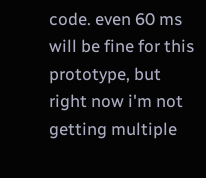code. even 60 ms will be fine for this prototype, but right now i'm not getting multiple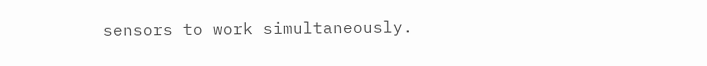sensors to work simultaneously.